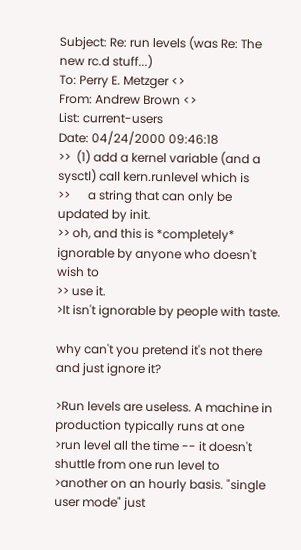Subject: Re: run levels (was Re: The new rc.d stuff...)
To: Perry E. Metzger <>
From: Andrew Brown <>
List: current-users
Date: 04/24/2000 09:46:18
>>  (1) add a kernel variable (and a sysctl) call kern.runlevel which is
>>      a string that can only be updated by init.
>> oh, and this is *completely* ignorable by anyone who doesn't wish to
>> use it.
>It isn't ignorable by people with taste.

why can't you pretend it's not there and just ignore it?

>Run levels are useless. A machine in production typically runs at one
>run level all the time -- it doesn't shuttle from one run level to
>another on an hourly basis. "single user mode" just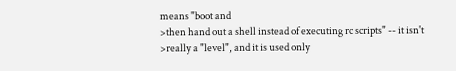means "boot and
>then hand out a shell instead of executing rc scripts" -- it isn't
>really a "level", and it is used only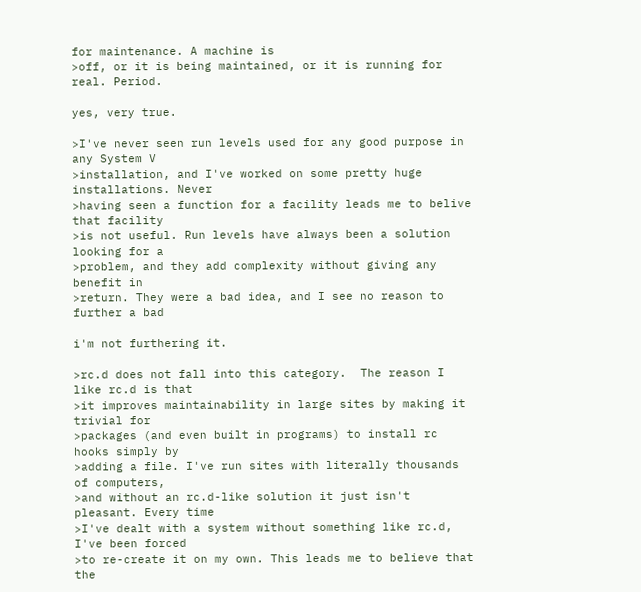for maintenance. A machine is
>off, or it is being maintained, or it is running for real. Period.

yes, very true.

>I've never seen run levels used for any good purpose in any System V
>installation, and I've worked on some pretty huge installations. Never
>having seen a function for a facility leads me to belive that facility
>is not useful. Run levels have always been a solution looking for a
>problem, and they add complexity without giving any benefit in
>return. They were a bad idea, and I see no reason to further a bad

i'm not furthering it.

>rc.d does not fall into this category.  The reason I like rc.d is that
>it improves maintainability in large sites by making it trivial for
>packages (and even built in programs) to install rc hooks simply by
>adding a file. I've run sites with literally thousands of computers,
>and without an rc.d-like solution it just isn't pleasant. Every time
>I've dealt with a system without something like rc.d, I've been forced
>to re-create it on my own. This leads me to believe that the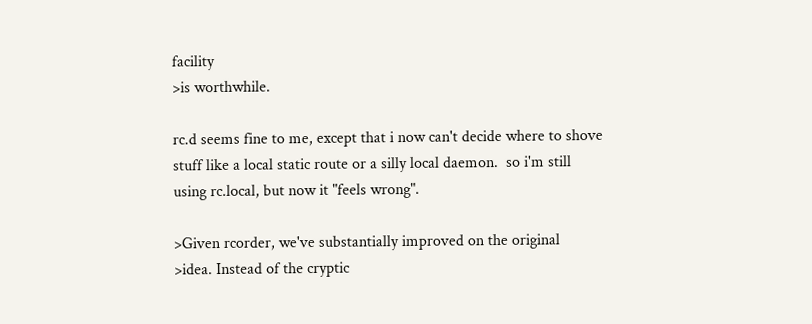facility
>is worthwhile.

rc.d seems fine to me, except that i now can't decide where to shove
stuff like a local static route or a silly local daemon.  so i'm still
using rc.local, but now it "feels wrong".

>Given rcorder, we've substantially improved on the original
>idea. Instead of the cryptic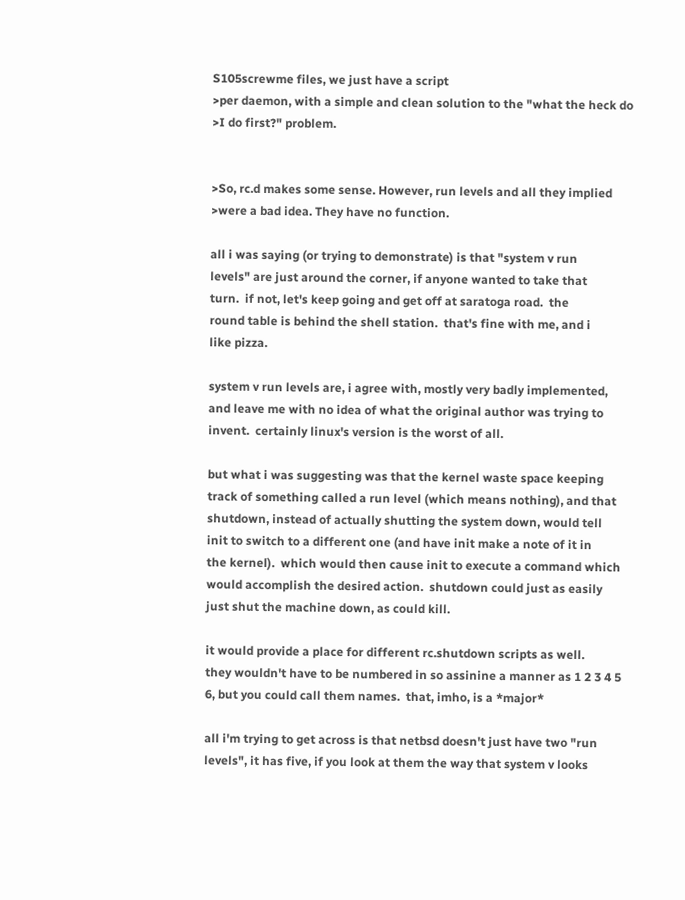S105screwme files, we just have a script
>per daemon, with a simple and clean solution to the "what the heck do
>I do first?" problem.


>So, rc.d makes some sense. However, run levels and all they implied
>were a bad idea. They have no function.

all i was saying (or trying to demonstrate) is that "system v run
levels" are just around the corner, if anyone wanted to take that
turn.  if not, let's keep going and get off at saratoga road.  the
round table is behind the shell station.  that's fine with me, and i
like pizza.

system v run levels are, i agree with, mostly very badly implemented,
and leave me with no idea of what the original author was trying to
invent.  certainly linux's version is the worst of all.

but what i was suggesting was that the kernel waste space keeping
track of something called a run level (which means nothing), and that
shutdown, instead of actually shutting the system down, would tell
init to switch to a different one (and have init make a note of it in
the kernel).  which would then cause init to execute a command which
would accomplish the desired action.  shutdown could just as easily
just shut the machine down, as could kill.

it would provide a place for different rc.shutdown scripts as well.
they wouldn't have to be numbered in so assinine a manner as 1 2 3 4 5
6, but you could call them names.  that, imho, is a *major*

all i'm trying to get across is that netbsd doesn't just have two "run
levels", it has five, if you look at them the way that system v looks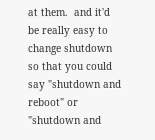at them.  and it'd be really easy to change shutdown so that you could
say "shutdown and reboot" or "shutdown and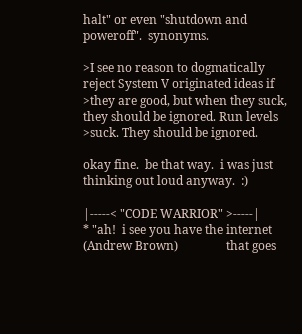halt" or even "shutdown and
poweroff".  synonyms.

>I see no reason to dogmatically reject System V originated ideas if
>they are good, but when they suck, they should be ignored. Run levels
>suck. They should be ignored.

okay fine.  be that way.  i was just thinking out loud anyway.  :)

|-----< "CODE WARRIOR" >-----|             * "ah!  i see you have the internet (Andrew Brown)                that goes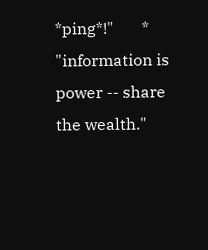*ping*!"       * "information is power -- share the wealth."